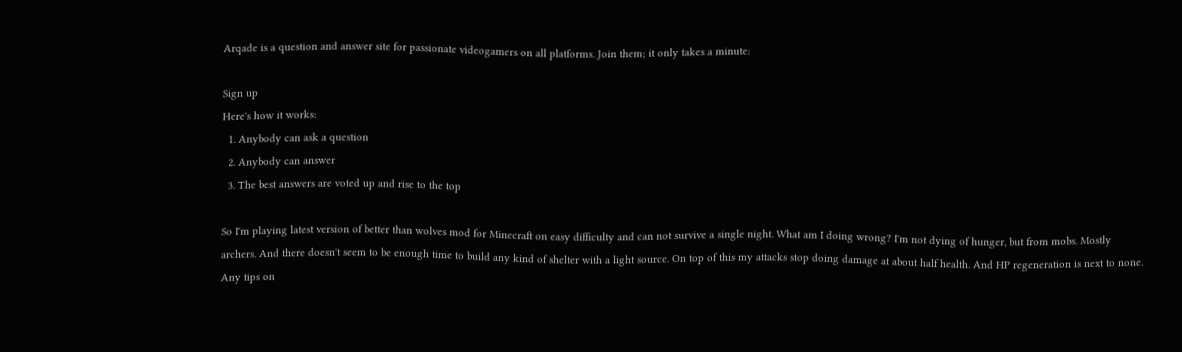Arqade is a question and answer site for passionate videogamers on all platforms. Join them; it only takes a minute:

Sign up
Here's how it works:
  1. Anybody can ask a question
  2. Anybody can answer
  3. The best answers are voted up and rise to the top

So I'm playing latest version of better than wolves mod for Minecraft on easy difficulty and can not survive a single night. What am I doing wrong? I'm not dying of hunger, but from mobs. Mostly archers. And there doesn't seem to be enough time to build any kind of shelter with a light source. On top of this my attacks stop doing damage at about half health. And HP regeneration is next to none. Any tips on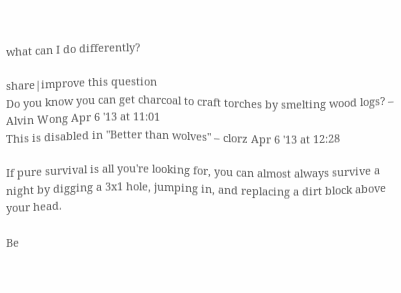what can I do differently?

share|improve this question
Do you know you can get charcoal to craft torches by smelting wood logs? – Alvin Wong Apr 6 '13 at 11:01
This is disabled in "Better than wolves" – clorz Apr 6 '13 at 12:28

If pure survival is all you're looking for, you can almost always survive a night by digging a 3x1 hole, jumping in, and replacing a dirt block above your head.

Be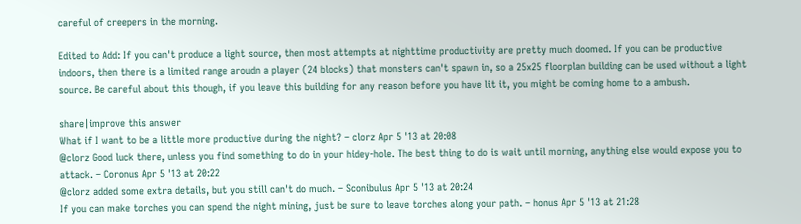careful of creepers in the morning.

Edited to Add: If you can't produce a light source, then most attempts at nighttime productivity are pretty much doomed. If you can be productive indoors, then there is a limited range aroudn a player (24 blocks) that monsters can't spawn in, so a 25x25 floorplan building can be used without a light source. Be careful about this though, if you leave this building for any reason before you have lit it, you might be coming home to a ambush.

share|improve this answer
What if I want to be a little more productive during the night? – clorz Apr 5 '13 at 20:08
@clorz Good luck there, unless you find something to do in your hidey-hole. The best thing to do is wait until morning, anything else would expose you to attack. – Coronus Apr 5 '13 at 20:22
@clorz added some extra details, but you still can't do much. – Sconibulus Apr 5 '13 at 20:24
If you can make torches you can spend the night mining, just be sure to leave torches along your path. – honus Apr 5 '13 at 21:28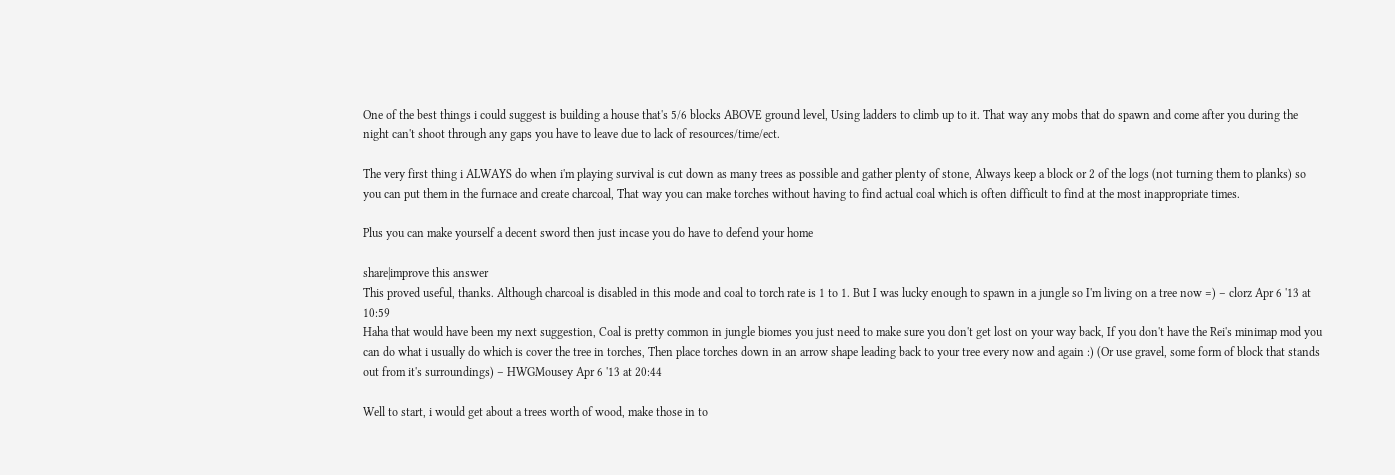One of the best things i could suggest is building a house that's 5/6 blocks ABOVE ground level, Using ladders to climb up to it. That way any mobs that do spawn and come after you during the night can't shoot through any gaps you have to leave due to lack of resources/time/ect.

The very first thing i ALWAYS do when i'm playing survival is cut down as many trees as possible and gather plenty of stone, Always keep a block or 2 of the logs (not turning them to planks) so you can put them in the furnace and create charcoal, That way you can make torches without having to find actual coal which is often difficult to find at the most inappropriate times.

Plus you can make yourself a decent sword then just incase you do have to defend your home

share|improve this answer
This proved useful, thanks. Although charcoal is disabled in this mode and coal to torch rate is 1 to 1. But I was lucky enough to spawn in a jungle so I'm living on a tree now =) – clorz Apr 6 '13 at 10:59
Haha that would have been my next suggestion, Coal is pretty common in jungle biomes you just need to make sure you don't get lost on your way back, If you don't have the Rei's minimap mod you can do what i usually do which is cover the tree in torches, Then place torches down in an arrow shape leading back to your tree every now and again :) (Or use gravel, some form of block that stands out from it's surroundings) – HWGMousey Apr 6 '13 at 20:44

Well to start, i would get about a trees worth of wood, make those in to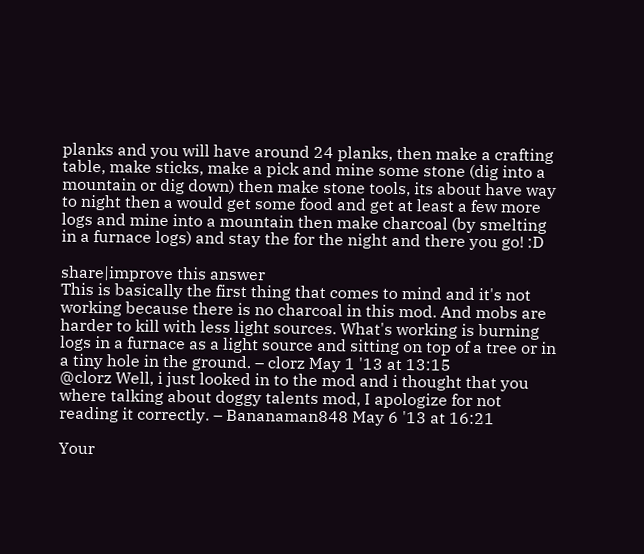planks and you will have around 24 planks, then make a crafting table, make sticks, make a pick and mine some stone (dig into a mountain or dig down) then make stone tools, its about have way to night then a would get some food and get at least a few more logs and mine into a mountain then make charcoal (by smelting in a furnace logs) and stay the for the night and there you go! :D

share|improve this answer
This is basically the first thing that comes to mind and it's not working because there is no charcoal in this mod. And mobs are harder to kill with less light sources. What's working is burning logs in a furnace as a light source and sitting on top of a tree or in a tiny hole in the ground. – clorz May 1 '13 at 13:15
@clorz Well, i just looked in to the mod and i thought that you where talking about doggy talents mod, I apologize for not reading it correctly. – Bananaman848 May 6 '13 at 16:21

Your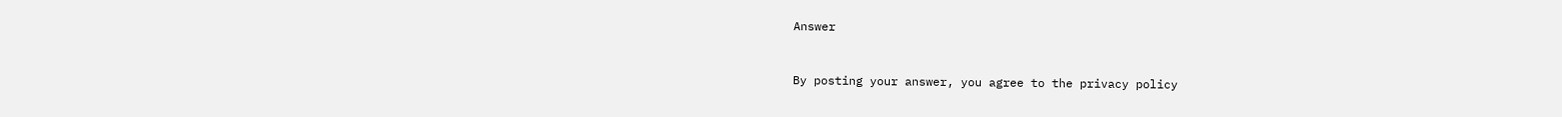Answer


By posting your answer, you agree to the privacy policy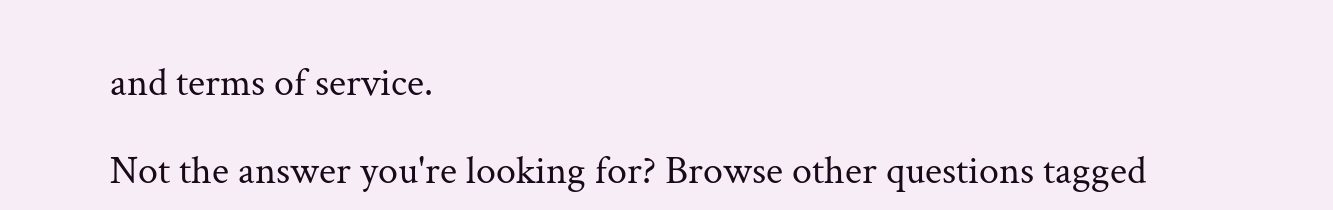and terms of service.

Not the answer you're looking for? Browse other questions tagged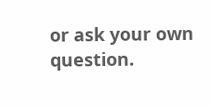or ask your own question.